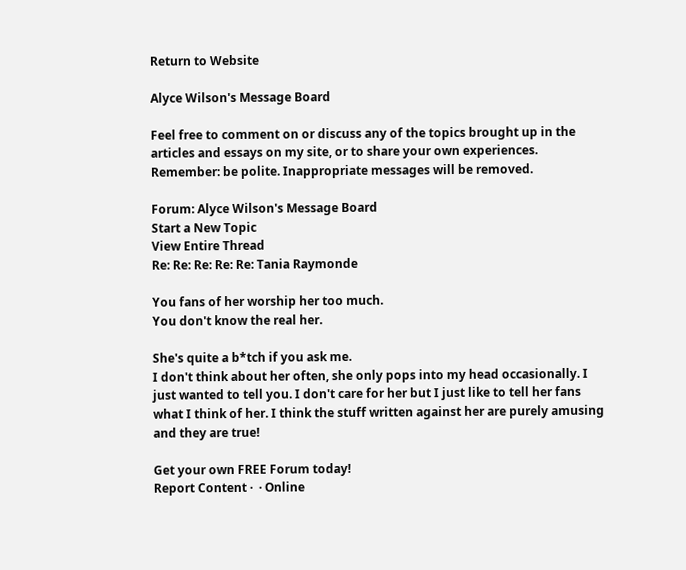Return to Website

Alyce Wilson's Message Board

Feel free to comment on or discuss any of the topics brought up in the articles and essays on my site, or to share your own experiences. Remember: be polite. Inappropriate messages will be removed.

Forum: Alyce Wilson's Message Board
Start a New Topic
View Entire Thread
Re: Re: Re: Re: Re: Tania Raymonde

You fans of her worship her too much.
You don't know the real her.

She's quite a b*tch if you ask me.
I don't think about her often, she only pops into my head occasionally. I just wanted to tell you. I don't care for her but I just like to tell her fans what I think of her. I think the stuff written against her are purely amusing and they are true!

Get your own FREE Forum today!
Report Content ·  · Online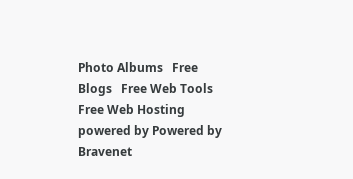Photo Albums   Free Blogs   Free Web Tools   Free Web Hosting
powered by Powered by Bravenet